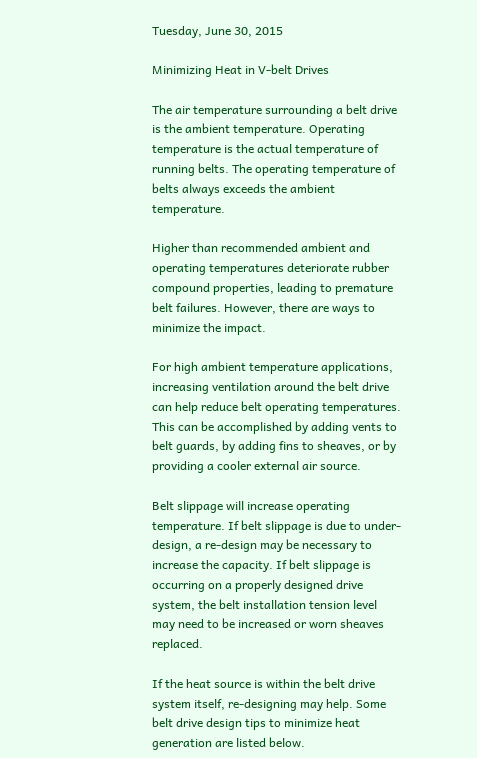Tuesday, June 30, 2015

Minimizing Heat in V-belt Drives

The air temperature surrounding a belt drive is the ambient temperature. Operating temperature is the actual temperature of running belts. The operating temperature of belts always exceeds the ambient temperature.

Higher than recommended ambient and operating temperatures deteriorate rubber compound properties, leading to premature belt failures. However, there are ways to minimize the impact.

For high ambient temperature applications, increasing ventilation around the belt drive can help reduce belt operating temperatures. This can be accomplished by adding vents to belt guards, by adding fins to sheaves, or by providing a cooler external air source.

Belt slippage will increase operating temperature. If belt slippage is due to under-design, a re-design may be necessary to increase the capacity. If belt slippage is occurring on a properly designed drive system, the belt installation tension level may need to be increased or worn sheaves replaced.

If the heat source is within the belt drive system itself, re-designing may help. Some belt drive design tips to minimize heat generation are listed below.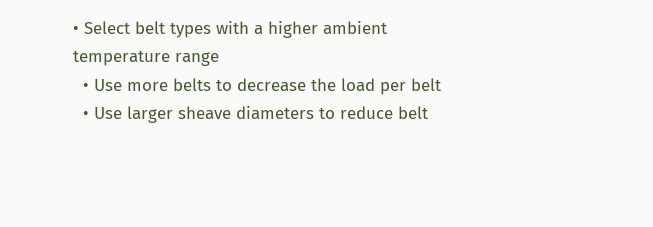• Select belt types with a higher ambient temperature range
  • Use more belts to decrease the load per belt
  • Use larger sheave diameters to reduce belt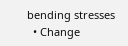bending stresses
  • Change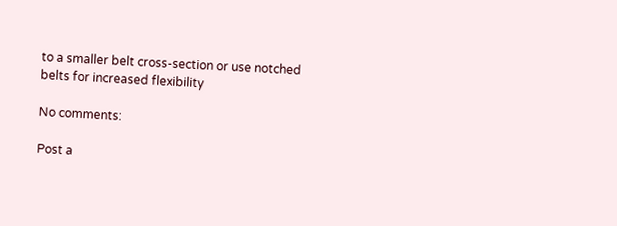to a smaller belt cross-section or use notched belts for increased flexibility

No comments:

Post a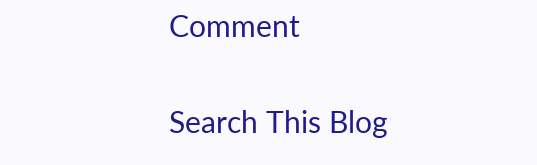Comment

Search This Blog